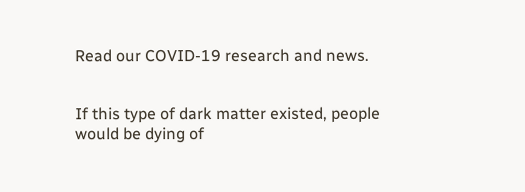Read our COVID-19 research and news.


If this type of dark matter existed, people would be dying of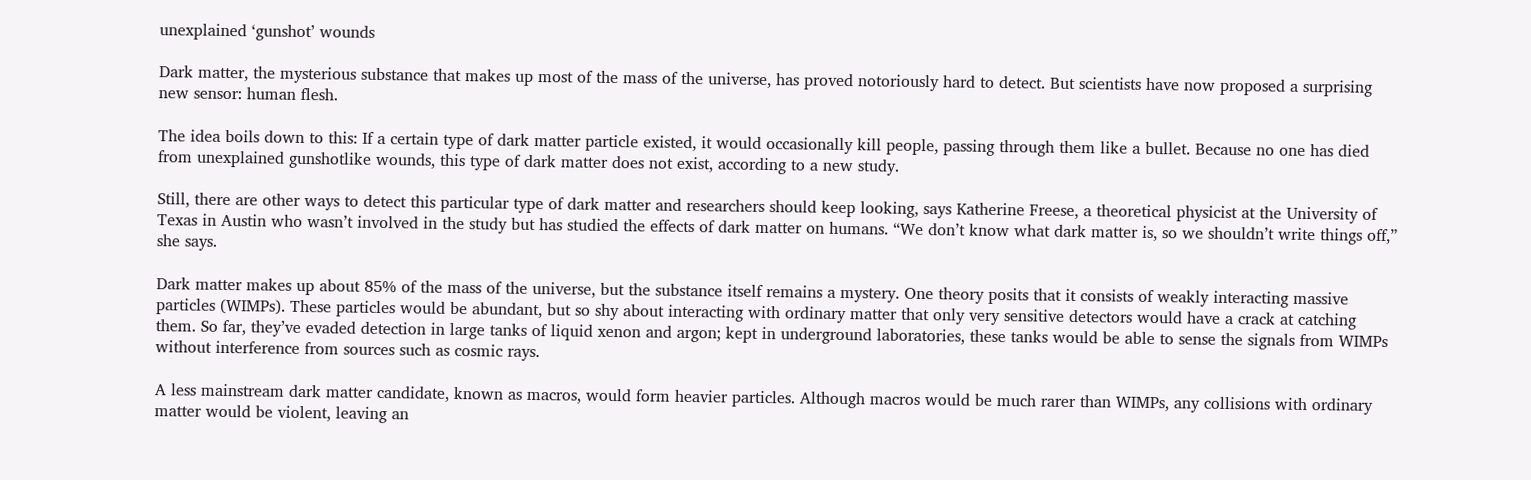unexplained ‘gunshot’ wounds

Dark matter, the mysterious substance that makes up most of the mass of the universe, has proved notoriously hard to detect. But scientists have now proposed a surprising new sensor: human flesh.

The idea boils down to this: If a certain type of dark matter particle existed, it would occasionally kill people, passing through them like a bullet. Because no one has died from unexplained gunshotlike wounds, this type of dark matter does not exist, according to a new study.

Still, there are other ways to detect this particular type of dark matter and researchers should keep looking, says Katherine Freese, a theoretical physicist at the University of Texas in Austin who wasn’t involved in the study but has studied the effects of dark matter on humans. “We don’t know what dark matter is, so we shouldn’t write things off,” she says.

Dark matter makes up about 85% of the mass of the universe, but the substance itself remains a mystery. One theory posits that it consists of weakly interacting massive particles (WIMPs). These particles would be abundant, but so shy about interacting with ordinary matter that only very sensitive detectors would have a crack at catching them. So far, they’ve evaded detection in large tanks of liquid xenon and argon; kept in underground laboratories, these tanks would be able to sense the signals from WIMPs without interference from sources such as cosmic rays.

A less mainstream dark matter candidate, known as macros, would form heavier particles. Although macros would be much rarer than WIMPs, any collisions with ordinary matter would be violent, leaving an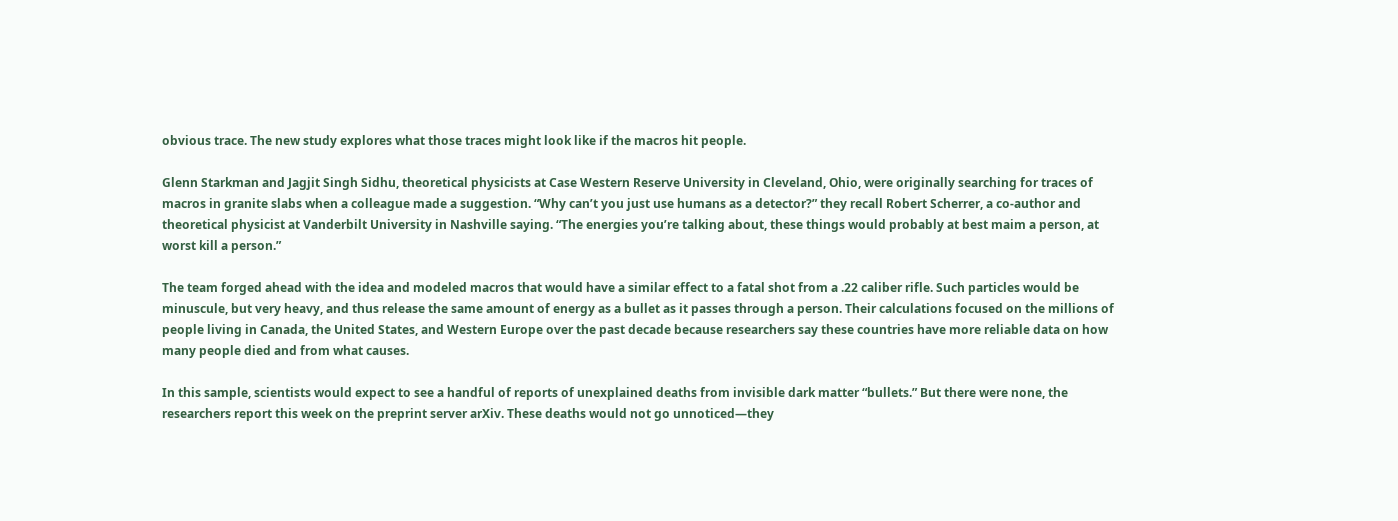obvious trace. The new study explores what those traces might look like if the macros hit people.

Glenn Starkman and Jagjit Singh Sidhu, theoretical physicists at Case Western Reserve University in Cleveland, Ohio, were originally searching for traces of macros in granite slabs when a colleague made a suggestion. “Why can’t you just use humans as a detector?” they recall Robert Scherrer, a co-author and theoretical physicist at Vanderbilt University in Nashville saying. “The energies you’re talking about, these things would probably at best maim a person, at worst kill a person.”

The team forged ahead with the idea and modeled macros that would have a similar effect to a fatal shot from a .22 caliber rifle. Such particles would be minuscule, but very heavy, and thus release the same amount of energy as a bullet as it passes through a person. Their calculations focused on the millions of people living in Canada, the United States, and Western Europe over the past decade because researchers say these countries have more reliable data on how many people died and from what causes.

In this sample, scientists would expect to see a handful of reports of unexplained deaths from invisible dark matter “bullets.” But there were none, the researchers report this week on the preprint server arXiv. These deaths would not go unnoticed—they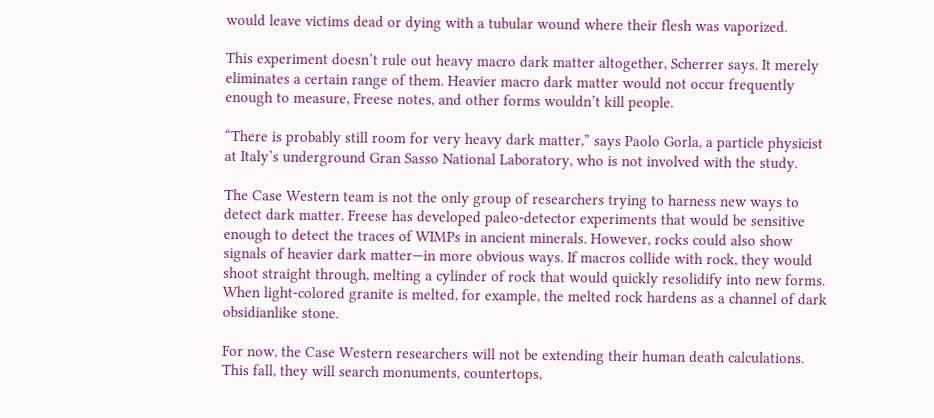would leave victims dead or dying with a tubular wound where their flesh was vaporized.

This experiment doesn’t rule out heavy macro dark matter altogether, Scherrer says. It merely eliminates a certain range of them. Heavier macro dark matter would not occur frequently enough to measure, Freese notes, and other forms wouldn’t kill people.

“There is probably still room for very heavy dark matter,” says Paolo Gorla, a particle physicist at Italy’s underground Gran Sasso National Laboratory, who is not involved with the study.

The Case Western team is not the only group of researchers trying to harness new ways to detect dark matter. Freese has developed paleo-detector experiments that would be sensitive enough to detect the traces of WIMPs in ancient minerals. However, rocks could also show signals of heavier dark matter—in more obvious ways. If macros collide with rock, they would shoot straight through, melting a cylinder of rock that would quickly resolidify into new forms. When light-colored granite is melted, for example, the melted rock hardens as a channel of dark obsidianlike stone.

For now, the Case Western researchers will not be extending their human death calculations. This fall, they will search monuments, countertops,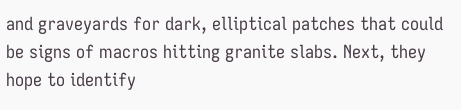and graveyards for dark, elliptical patches that could be signs of macros hitting granite slabs. Next, they hope to identify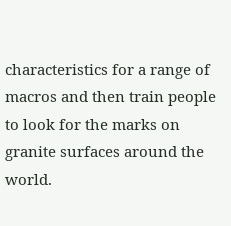characteristics for a range of macros and then train people to look for the marks on granite surfaces around the world.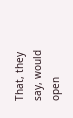That, they say, would open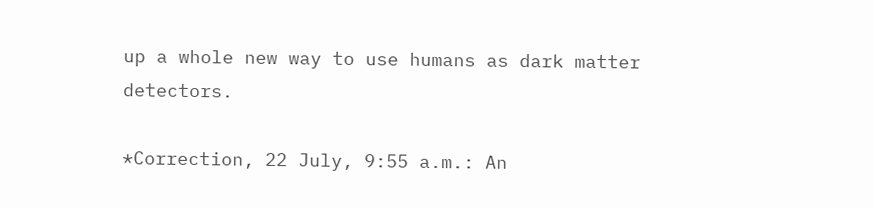up a whole new way to use humans as dark matter detectors.

*Correction, 22 July, 9:55 a.m.: An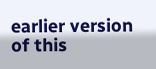earlier version of this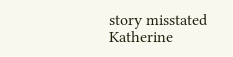story misstated Katherine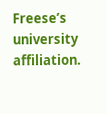Freese’s university affiliation.